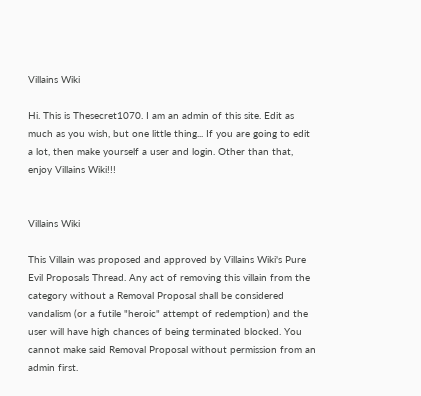Villains Wiki

Hi. This is Thesecret1070. I am an admin of this site. Edit as much as you wish, but one little thing... If you are going to edit a lot, then make yourself a user and login. Other than that, enjoy Villains Wiki!!!


Villains Wiki

This Villain was proposed and approved by Villains Wiki's Pure Evil Proposals Thread. Any act of removing this villain from the category without a Removal Proposal shall be considered vandalism (or a futile "heroic" attempt of redemption) and the user will have high chances of being terminated blocked. You cannot make said Removal Proposal without permission from an admin first.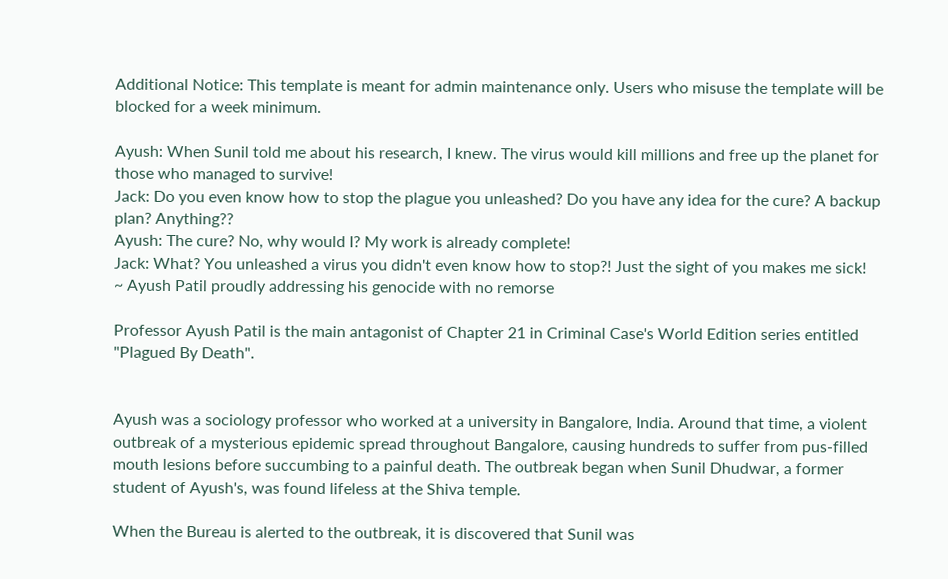Additional Notice: This template is meant for admin maintenance only. Users who misuse the template will be blocked for a week minimum.

Ayush: When Sunil told me about his research, I knew. The virus would kill millions and free up the planet for those who managed to survive!
Jack: Do you even know how to stop the plague you unleashed? Do you have any idea for the cure? A backup plan? Anything??
Ayush: The cure? No, why would I? My work is already complete!
Jack: What? You unleashed a virus you didn't even know how to stop?! Just the sight of you makes me sick!
~ Ayush Patil proudly addressing his genocide with no remorse

Professor Ayush Patil is the main antagonist of Chapter 21 in Criminal Case's World Edition series entitled "Plagued By Death".


Ayush was a sociology professor who worked at a university in Bangalore, India. Around that time, a violent outbreak of a mysterious epidemic spread throughout Bangalore, causing hundreds to suffer from pus-filled mouth lesions before succumbing to a painful death. The outbreak began when Sunil Dhudwar, a former student of Ayush's, was found lifeless at the Shiva temple.

When the Bureau is alerted to the outbreak, it is discovered that Sunil was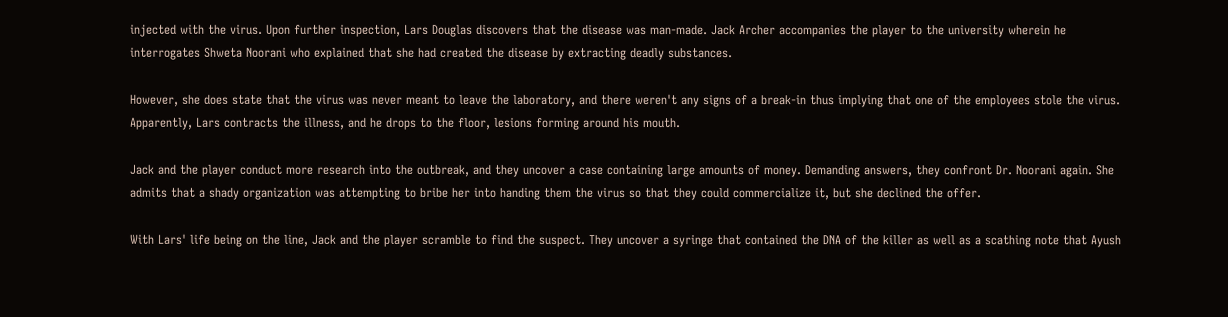injected with the virus. Upon further inspection, Lars Douglas discovers that the disease was man-made. Jack Archer accompanies the player to the university wherein he interrogates Shweta Noorani who explained that she had created the disease by extracting deadly substances.

However, she does state that the virus was never meant to leave the laboratory, and there weren't any signs of a break-in thus implying that one of the employees stole the virus. Apparently, Lars contracts the illness, and he drops to the floor, lesions forming around his mouth.

Jack and the player conduct more research into the outbreak, and they uncover a case containing large amounts of money. Demanding answers, they confront Dr. Noorani again. She admits that a shady organization was attempting to bribe her into handing them the virus so that they could commercialize it, but she declined the offer.

With Lars' life being on the line, Jack and the player scramble to find the suspect. They uncover a syringe that contained the DNA of the killer as well as a scathing note that Ayush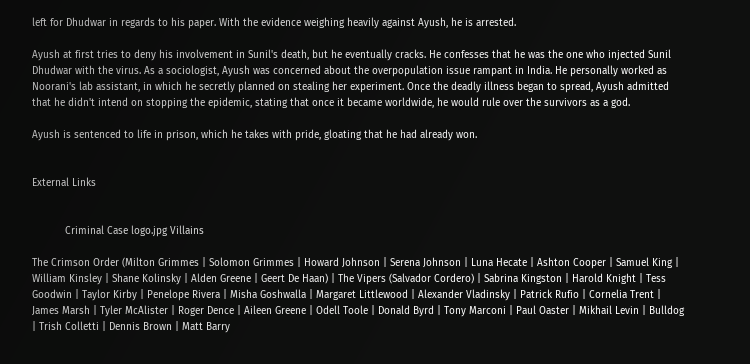left for Dhudwar in regards to his paper. With the evidence weighing heavily against Ayush, he is arrested.

Ayush at first tries to deny his involvement in Sunil's death, but he eventually cracks. He confesses that he was the one who injected Sunil Dhudwar with the virus. As a sociologist, Ayush was concerned about the overpopulation issue rampant in India. He personally worked as Noorani's lab assistant, in which he secretly planned on stealing her experiment. Once the deadly illness began to spread, Ayush admitted that he didn't intend on stopping the epidemic, stating that once it became worldwide, he would rule over the survivors as a god.

Ayush is sentenced to life in prison, which he takes with pride, gloating that he had already won.


External Links


           Criminal Case logo.jpg Villains

The Crimson Order (Milton Grimmes | Solomon Grimmes | Howard Johnson | Serena Johnson | Luna Hecate | Ashton Cooper | Samuel King | William Kinsley | Shane Kolinsky | Alden Greene | Geert De Haan) | The Vipers (Salvador Cordero) | Sabrina Kingston | Harold Knight | Tess Goodwin | Taylor Kirby | Penelope Rivera | Misha Goshwalla | Margaret Littlewood | Alexander Vladinsky | Patrick Rufio | Cornelia Trent | James Marsh | Tyler McAlister | Roger Dence | Aileen Greene | Odell Toole | Donald Byrd | Tony Marconi | Paul Oaster | Mikhail Levin | Bulldog | Trish Colletti | Dennis Brown | Matt Barry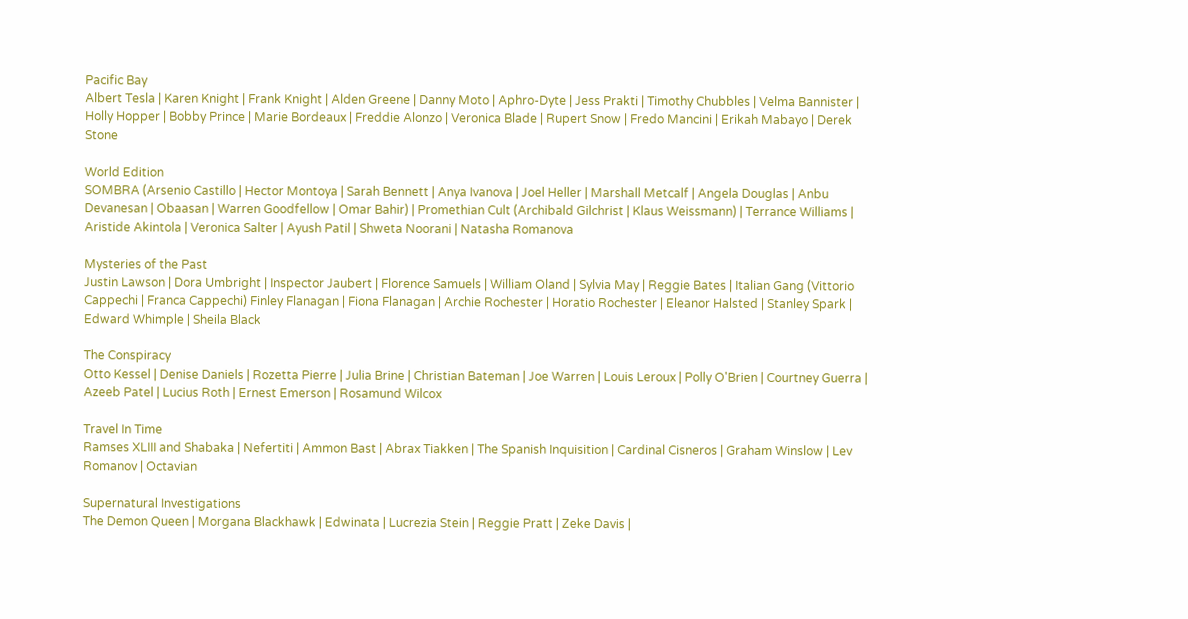Pacific Bay
Albert Tesla | Karen Knight | Frank Knight | Alden Greene | Danny Moto | Aphro-Dyte | Jess Prakti | Timothy Chubbles | Velma Bannister | Holly Hopper | Bobby Prince | Marie Bordeaux | Freddie Alonzo | Veronica Blade | Rupert Snow | Fredo Mancini | Erikah Mabayo | Derek Stone

World Edition
SOMBRA (Arsenio Castillo | Hector Montoya | Sarah Bennett | Anya Ivanova | Joel Heller | Marshall Metcalf | Angela Douglas | Anbu Devanesan | Obaasan | Warren Goodfellow | Omar Bahir) | Promethian Cult (Archibald Gilchrist | Klaus Weissmann) | Terrance Williams | Aristide Akintola | Veronica Salter | Ayush Patil | Shweta Noorani | Natasha Romanova

Mysteries of the Past
Justin Lawson | Dora Umbright | Inspector Jaubert | Florence Samuels | William Oland | Sylvia May | Reggie Bates | Italian Gang (Vittorio Cappechi | Franca Cappechi) Finley Flanagan | Fiona Flanagan | Archie Rochester | Horatio Rochester | Eleanor Halsted | Stanley Spark | Edward Whimple | Sheila Black

The Conspiracy
Otto Kessel | Denise Daniels | Rozetta Pierre | Julia Brine | Christian Bateman | Joe Warren | Louis Leroux | Polly O'Brien | Courtney Guerra | Azeeb Patel | Lucius Roth | Ernest Emerson | Rosamund Wilcox

Travel In Time
Ramses XLIII and Shabaka | Nefertiti | Ammon Bast | Abrax Tiakken | The Spanish Inquisition | Cardinal Cisneros | Graham Winslow | Lev Romanov | Octavian

Supernatural Investigations
The Demon Queen | Morgana Blackhawk | Edwinata | Lucrezia Stein | Reggie Pratt | Zeke Davis |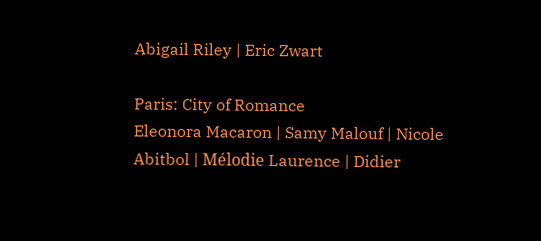Abigail Riley | Eric Zwart

Paris: City of Romance
Eleonora Macaron | Samy Malouf | Nicole Abitbol | Mélodie Laurence | Didier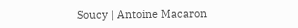Soucy | Antoine Macaron